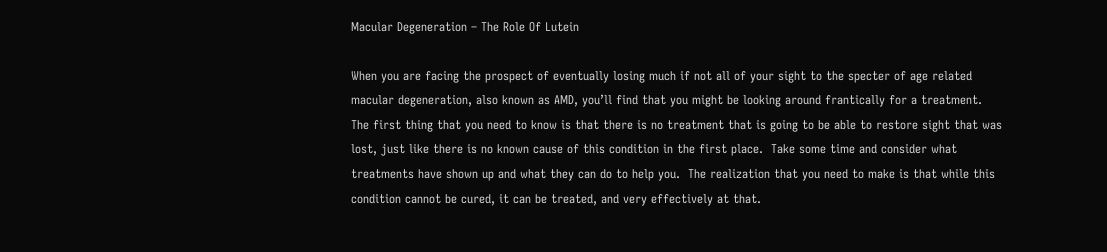Macular Degeneration – The Role Of Lutein

When you are facing the prospect of eventually losing much if not all of your sight to the specter of age related macular degeneration, also known as AMD, you’ll find that you might be looking around frantically for a treatment.  The first thing that you need to know is that there is no treatment that is going to be able to restore sight that was lost, just like there is no known cause of this condition in the first place.  Take some time and consider what treatments have shown up and what they can do to help you.  The realization that you need to make is that while this condition cannot be cured, it can be treated, and very effectively at that.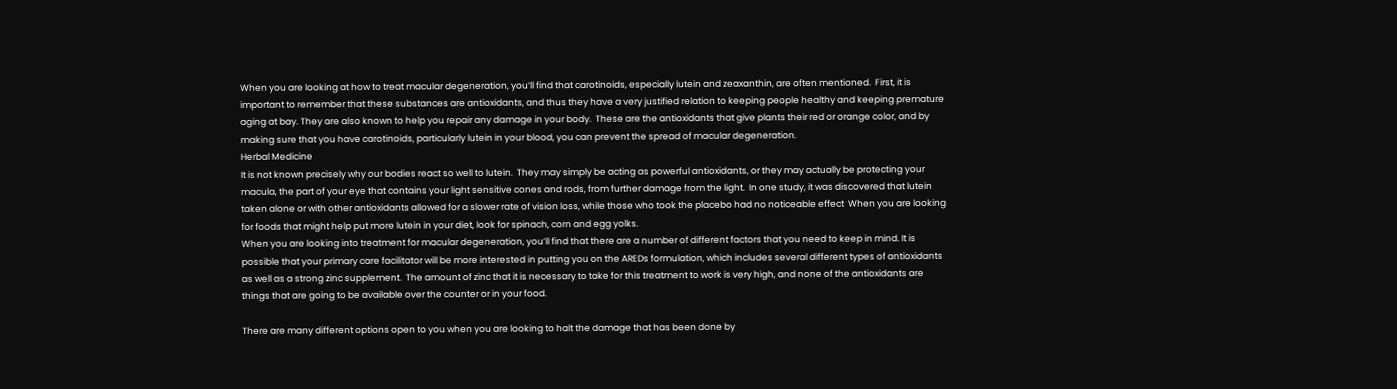When you are looking at how to treat macular degeneration, you’ll find that carotinoids, especially lutein and zeaxanthin, are often mentioned.  First, it is important to remember that these substances are antioxidants, and thus they have a very justified relation to keeping people healthy and keeping premature aging at bay. They are also known to help you repair any damage in your body.  These are the antioxidants that give plants their red or orange color, and by making sure that you have carotinoids, particularly lutein in your blood, you can prevent the spread of macular degeneration.
Herbal Medicine
It is not known precisely why our bodies react so well to lutein.  They may simply be acting as powerful antioxidants, or they may actually be protecting your macula, the part of your eye that contains your light sensitive cones and rods, from further damage from the light.  In one study, it was discovered that lutein taken alone or with other antioxidants allowed for a slower rate of vision loss, while those who took the placebo had no noticeable effect  When you are looking for foods that might help put more lutein in your diet, look for spinach, corn and egg yolks.
When you are looking into treatment for macular degeneration, you’ll find that there are a number of different factors that you need to keep in mind. It is possible that your primary care facilitator will be more interested in putting you on the AREDs formulation, which includes several different types of antioxidants as well as a strong zinc supplement.  The amount of zinc that it is necessary to take for this treatment to work is very high, and none of the antioxidants are things that are going to be available over the counter or in your food.

There are many different options open to you when you are looking to halt the damage that has been done by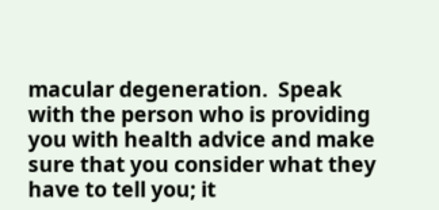macular degeneration.  Speak with the person who is providing you with health advice and make sure that you consider what they have to tell you; it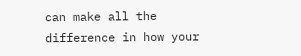can make all the difference in how your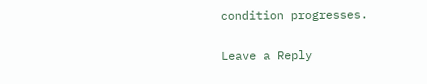condition progresses.

Leave a Reply